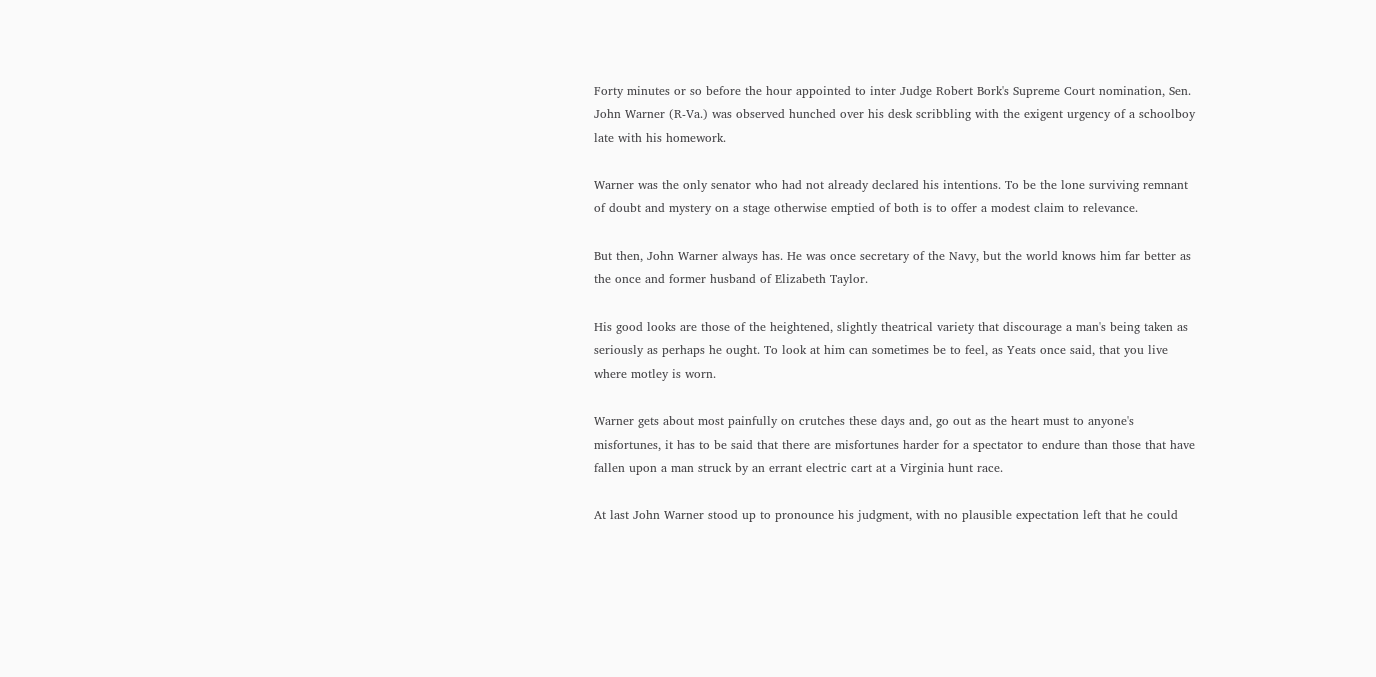Forty minutes or so before the hour appointed to inter Judge Robert Bork's Supreme Court nomination, Sen. John Warner (R-Va.) was observed hunched over his desk scribbling with the exigent urgency of a schoolboy late with his homework.

Warner was the only senator who had not already declared his intentions. To be the lone surviving remnant of doubt and mystery on a stage otherwise emptied of both is to offer a modest claim to relevance.

But then, John Warner always has. He was once secretary of the Navy, but the world knows him far better as the once and former husband of Elizabeth Taylor.

His good looks are those of the heightened, slightly theatrical variety that discourage a man's being taken as seriously as perhaps he ought. To look at him can sometimes be to feel, as Yeats once said, that you live where motley is worn.

Warner gets about most painfully on crutches these days and, go out as the heart must to anyone's misfortunes, it has to be said that there are misfortunes harder for a spectator to endure than those that have fallen upon a man struck by an errant electric cart at a Virginia hunt race.

At last John Warner stood up to pronounce his judgment, with no plausible expectation left that he could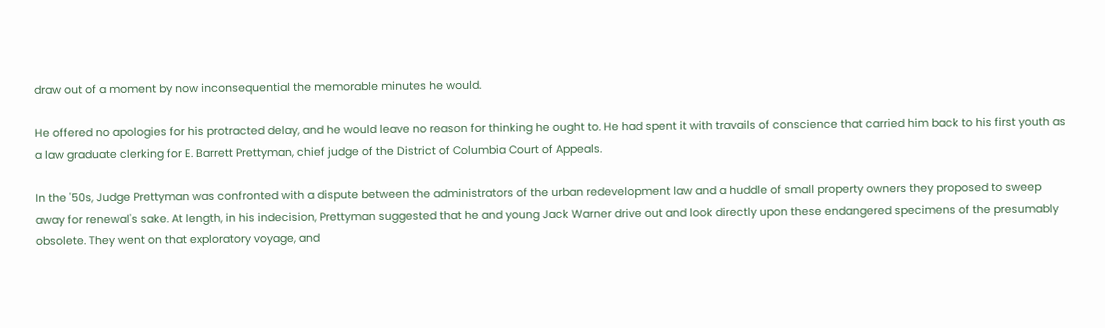draw out of a moment by now inconsequential the memorable minutes he would.

He offered no apologies for his protracted delay, and he would leave no reason for thinking he ought to. He had spent it with travails of conscience that carried him back to his first youth as a law graduate clerking for E. Barrett Prettyman, chief judge of the District of Columbia Court of Appeals.

In the '50s, Judge Prettyman was confronted with a dispute between the administrators of the urban redevelopment law and a huddle of small property owners they proposed to sweep away for renewal's sake. At length, in his indecision, Prettyman suggested that he and young Jack Warner drive out and look directly upon these endangered specimens of the presumably obsolete. They went on that exploratory voyage, and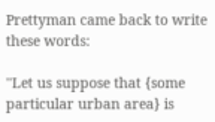Prettyman came back to write these words:

''Let us suppose that {some particular urban area} is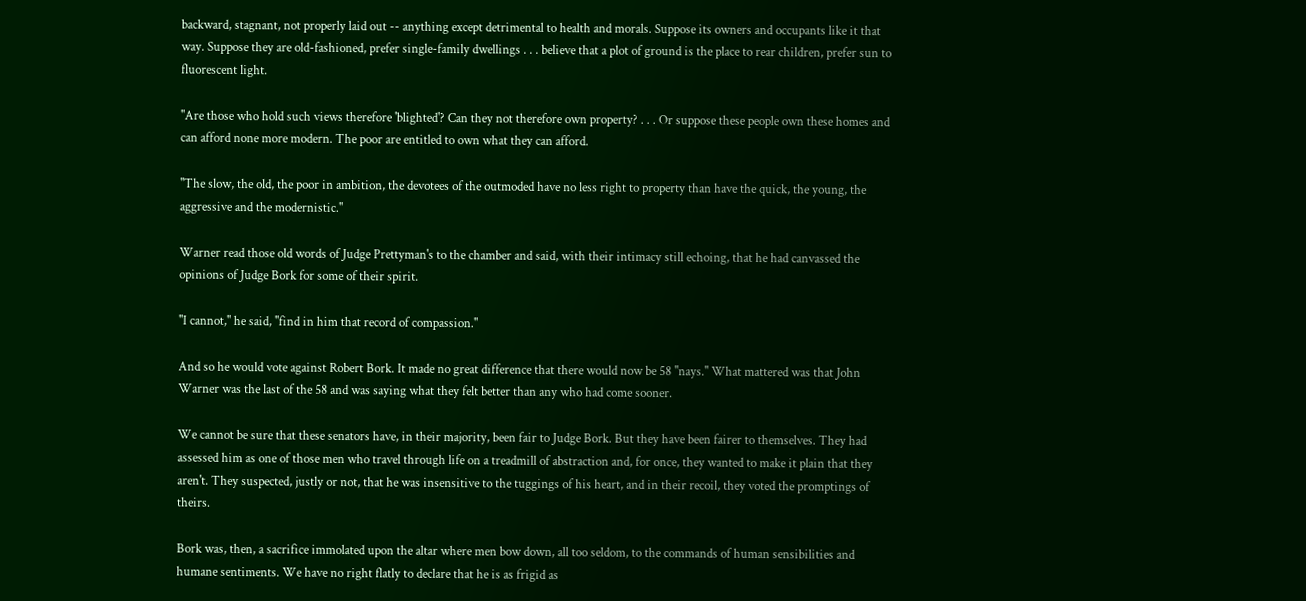backward, stagnant, not properly laid out -- anything except detrimental to health and morals. Suppose its owners and occupants like it that way. Suppose they are old-fashioned, prefer single-family dwellings . . . believe that a plot of ground is the place to rear children, prefer sun to fluorescent light.

''Are those who hold such views therefore 'blighted'? Can they not therefore own property? . . . Or suppose these people own these homes and can afford none more modern. The poor are entitled to own what they can afford.

''The slow, the old, the poor in ambition, the devotees of the outmoded have no less right to property than have the quick, the young, the aggressive and the modernistic.''

Warner read those old words of Judge Prettyman's to the chamber and said, with their intimacy still echoing, that he had canvassed the opinions of Judge Bork for some of their spirit.

''I cannot,'' he said, ''find in him that record of compassion.''

And so he would vote against Robert Bork. It made no great difference that there would now be 58 ''nays.'' What mattered was that John Warner was the last of the 58 and was saying what they felt better than any who had come sooner.

We cannot be sure that these senators have, in their majority, been fair to Judge Bork. But they have been fairer to themselves. They had assessed him as one of those men who travel through life on a treadmill of abstraction and, for once, they wanted to make it plain that they aren't. They suspected, justly or not, that he was insensitive to the tuggings of his heart, and in their recoil, they voted the promptings of theirs.

Bork was, then, a sacrifice immolated upon the altar where men bow down, all too seldom, to the commands of human sensibilities and humane sentiments. We have no right flatly to declare that he is as frigid as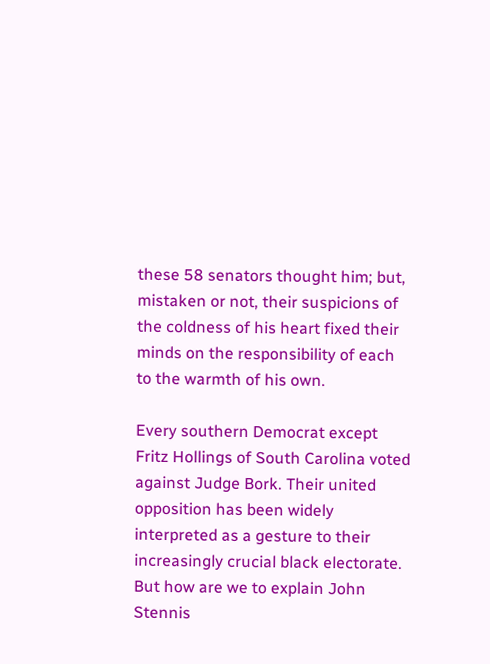these 58 senators thought him; but, mistaken or not, their suspicions of the coldness of his heart fixed their minds on the responsibility of each to the warmth of his own.

Every southern Democrat except Fritz Hollings of South Carolina voted against Judge Bork. Their united opposition has been widely interpreted as a gesture to their increasingly crucial black electorate. But how are we to explain John Stennis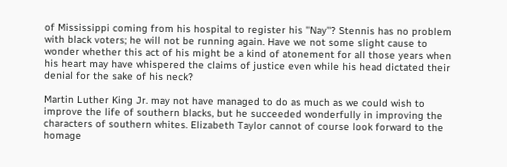of Mississippi coming from his hospital to register his ''Nay''? Stennis has no problem with black voters; he will not be running again. Have we not some slight cause to wonder whether this act of his might be a kind of atonement for all those years when his heart may have whispered the claims of justice even while his head dictated their denial for the sake of his neck?

Martin Luther King Jr. may not have managed to do as much as we could wish to improve the life of southern blacks, but he succeeded wonderfully in improving the characters of southern whites. Elizabeth Taylor cannot of course look forward to the homage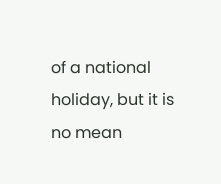of a national holiday, but it is no mean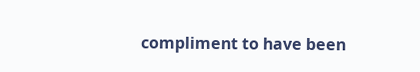compliment to have been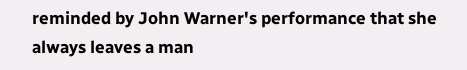reminded by John Warner's performance that she always leaves a man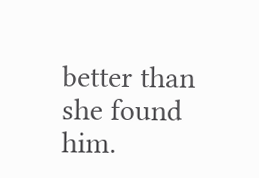better than she found him.